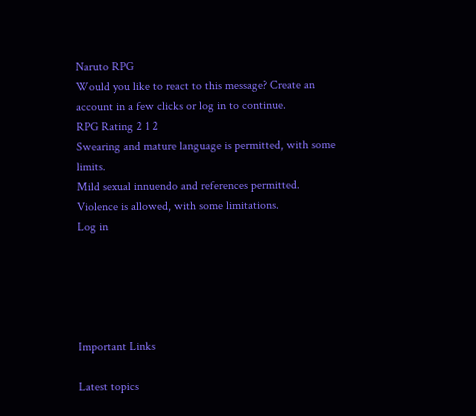Naruto RPG
Would you like to react to this message? Create an account in a few clicks or log in to continue.
RPG Rating 2 1 2
Swearing and mature language is permitted, with some limits.
Mild sexual innuendo and references permitted.
Violence is allowed, with some limitations.
Log in





Important Links

Latest topics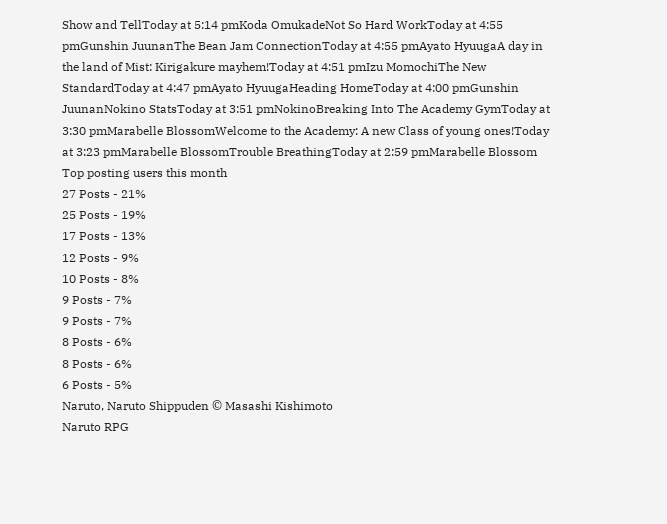Show and TellToday at 5:14 pmKoda OmukadeNot So Hard WorkToday at 4:55 pmGunshin JuunanThe Bean Jam ConnectionToday at 4:55 pmAyato HyuugaA day in the land of Mist: Kirigakure mayhem!Today at 4:51 pmIzu MomochiThe New StandardToday at 4:47 pmAyato HyuugaHeading HomeToday at 4:00 pmGunshin JuunanNokino StatsToday at 3:51 pmNokinoBreaking Into The Academy GymToday at 3:30 pmMarabelle BlossomWelcome to the Academy: A new Class of young ones!Today at 3:23 pmMarabelle BlossomTrouble BreathingToday at 2:59 pmMarabelle Blossom
Top posting users this month
27 Posts - 21%
25 Posts - 19%
17 Posts - 13%
12 Posts - 9%
10 Posts - 8%
9 Posts - 7%
9 Posts - 7%
8 Posts - 6%
8 Posts - 6%
6 Posts - 5%
Naruto, Naruto Shippuden © Masashi Kishimoto
Naruto RPG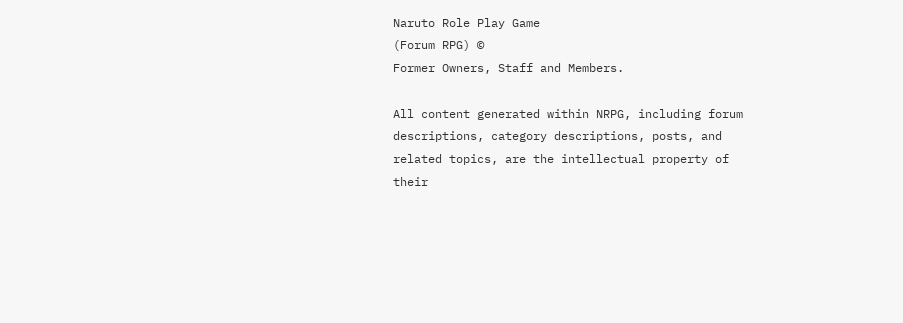Naruto Role Play Game
(Forum RPG) ©
Former Owners, Staff and Members.

All content generated within NRPG, including forum descriptions, category descriptions, posts, and related topics, are the intellectual property of their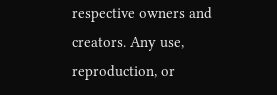respective owners and creators. Any use, reproduction, or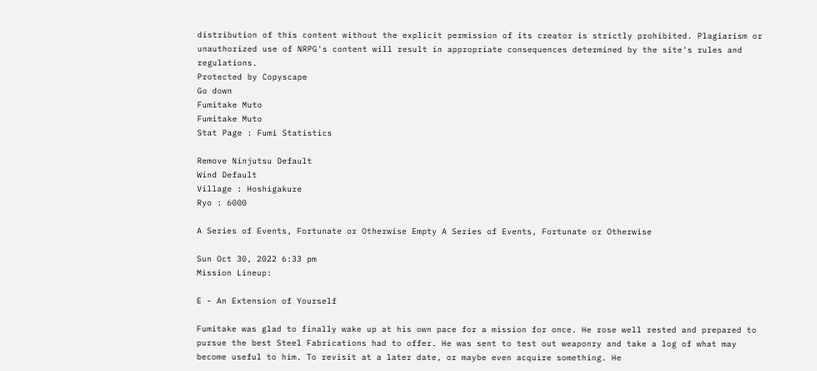distribution of this content without the explicit permission of its creator is strictly prohibited. Plagiarism or unauthorized use of NRPG's content will result in appropriate consequences determined by the site's rules and regulations.
Protected by Copyscape
Go down
Fumitake Muto
Fumitake Muto
Stat Page : Fumi Statistics

Remove Ninjutsu Default
Wind Default
Village : Hoshigakure
Ryo : 6000

A Series of Events, Fortunate or Otherwise Empty A Series of Events, Fortunate or Otherwise

Sun Oct 30, 2022 6:33 pm
Mission Lineup:

E - An Extension of Yourself

Fumitake was glad to finally wake up at his own pace for a mission for once. He rose well rested and prepared to pursue the best Steel Fabrications had to offer. He was sent to test out weaponry and take a log of what may become useful to him. To revisit at a later date, or maybe even acquire something. He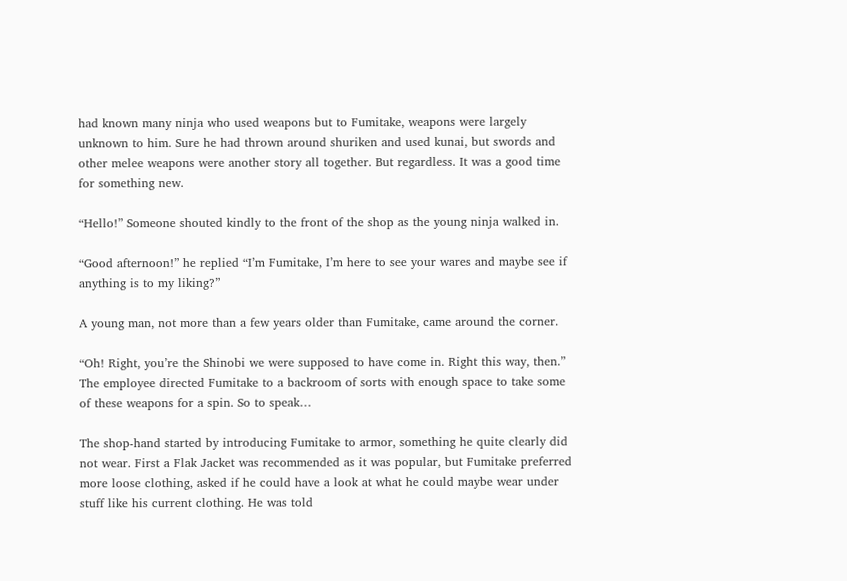had known many ninja who used weapons but to Fumitake, weapons were largely unknown to him. Sure he had thrown around shuriken and used kunai, but swords and other melee weapons were another story all together. But regardless. It was a good time for something new.

“Hello!” Someone shouted kindly to the front of the shop as the young ninja walked in.

“Good afternoon!” he replied “I’m Fumitake, I’m here to see your wares and maybe see if anything is to my liking?”

A young man, not more than a few years older than Fumitake, came around the corner.

“Oh! Right, you’re the Shinobi we were supposed to have come in. Right this way, then.” The employee directed Fumitake to a backroom of sorts with enough space to take some of these weapons for a spin. So to speak…

The shop-hand started by introducing Fumitake to armor, something he quite clearly did not wear. First a Flak Jacket was recommended as it was popular, but Fumitake preferred more loose clothing, asked if he could have a look at what he could maybe wear under stuff like his current clothing. He was told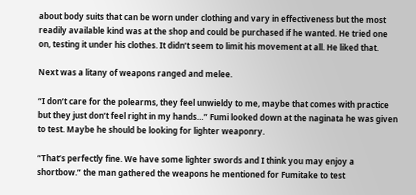about body suits that can be worn under clothing and vary in effectiveness but the most readily available kind was at the shop and could be purchased if he wanted. He tried one on, testing it under his clothes. It didn’t seem to limit his movement at all. He liked that.

Next was a litany of weapons ranged and melee.

“I don’t care for the polearms, they feel unwieldy to me, maybe that comes with practice but they just don’t feel right in my hands…” Fumi looked down at the naginata he was given to test. Maybe he should be looking for lighter weaponry.

“That’s perfectly fine. We have some lighter swords and I think you may enjoy a shortbow.” the man gathered the weapons he mentioned for Fumitake to test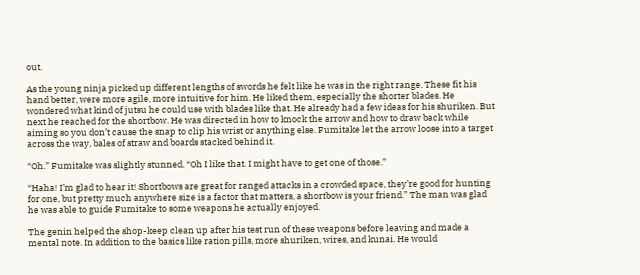out.

As the young ninja picked up different lengths of swords he felt like he was in the right range. These fit his hand better, were more agile, more intuitive for him. He liked them, especially the shorter blades. He wondered what kind of jutsu he could use with blades like that. He already had a few ideas for his shuriken. But next he reached for the shortbow. He was directed in how to knock the arrow and how to draw back while aiming so you don’t cause the snap to clip his wrist or anything else. Fumitake let the arrow loose into a target across the way, bales of straw and boards stacked behind it.

“Oh.” Fumitake was slightly stunned. “Oh I like that. I might have to get one of those.”

“Haha! I’m glad to hear it! Shortbows are great for ranged attacks in a crowded space, they’re good for hunting for one, but pretty much anywhere size is a factor that matters, a shortbow is your friend.” The man was glad he was able to guide Fumitake to some weapons he actually enjoyed.

The genin helped the shop-keep clean up after his test run of these weapons before leaving and made a mental note. In addition to the basics like ration pills, more shuriken, wires, and kunai. He would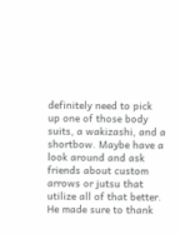definitely need to pick up one of those body suits, a wakizashi, and a shortbow. Maybe have a look around and ask friends about custom arrows or jutsu that utilize all of that better. He made sure to thank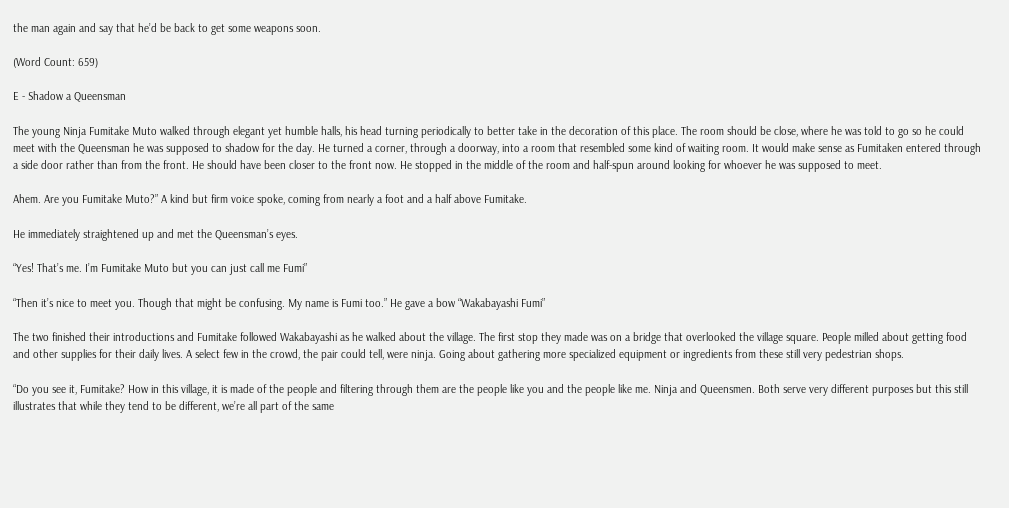the man again and say that he’d be back to get some weapons soon.

(Word Count: 659)

E - Shadow a Queensman

The young Ninja Fumitake Muto walked through elegant yet humble halls, his head turning periodically to better take in the decoration of this place. The room should be close, where he was told to go so he could meet with the Queensman he was supposed to shadow for the day. He turned a corner, through a doorway, into a room that resembled some kind of waiting room. It would make sense as Fumitaken entered through a side door rather than from the front. He should have been closer to the front now. He stopped in the middle of the room and half-spun around looking for whoever he was supposed to meet.

Ahem. Are you Fumitake Muto?” A kind but firm voice spoke, coming from nearly a foot and a half above Fumitake.

He immediately straightened up and met the Queensman’s eyes.

“Yes! That’s me. I’m Fumitake Muto but you can just call me Fumi”

“Then it’s nice to meet you. Though that might be confusing. My name is Fumi too.” He gave a bow “Wakabayashi Fumi”

The two finished their introductions and Fumitake followed Wakabayashi as he walked about the village. The first stop they made was on a bridge that overlooked the village square. People milled about getting food and other supplies for their daily lives. A select few in the crowd, the pair could tell, were ninja. Going about gathering more specialized equipment or ingredients from these still very pedestrian shops.

“Do you see it, Fumitake? How in this village, it is made of the people and filtering through them are the people like you and the people like me. Ninja and Queensmen. Both serve very different purposes but this still illustrates that while they tend to be different, we’re all part of the same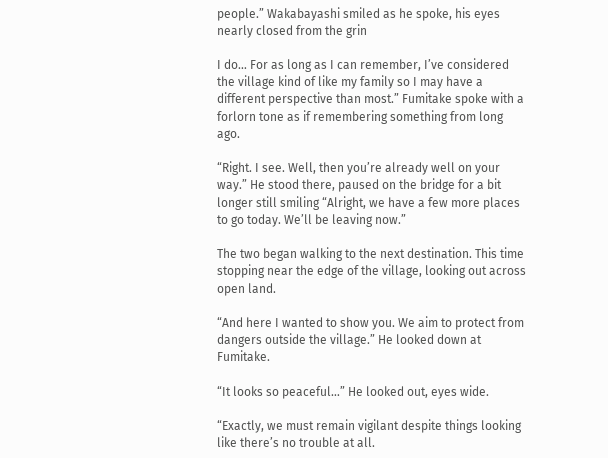people.” Wakabayashi smiled as he spoke, his eyes nearly closed from the grin

I do… For as long as I can remember, I’ve considered the village kind of like my family so I may have a different perspective than most.” Fumitake spoke with a forlorn tone as if remembering something from long ago.

“Right. I see. Well, then you’re already well on your way.” He stood there, paused on the bridge for a bit longer still smiling “Alright, we have a few more places to go today. We’ll be leaving now.”

The two began walking to the next destination. This time stopping near the edge of the village, looking out across open land.

“And here I wanted to show you. We aim to protect from dangers outside the village.” He looked down at Fumitake.

“It looks so peaceful…” He looked out, eyes wide.

“Exactly, we must remain vigilant despite things looking like there’s no trouble at all.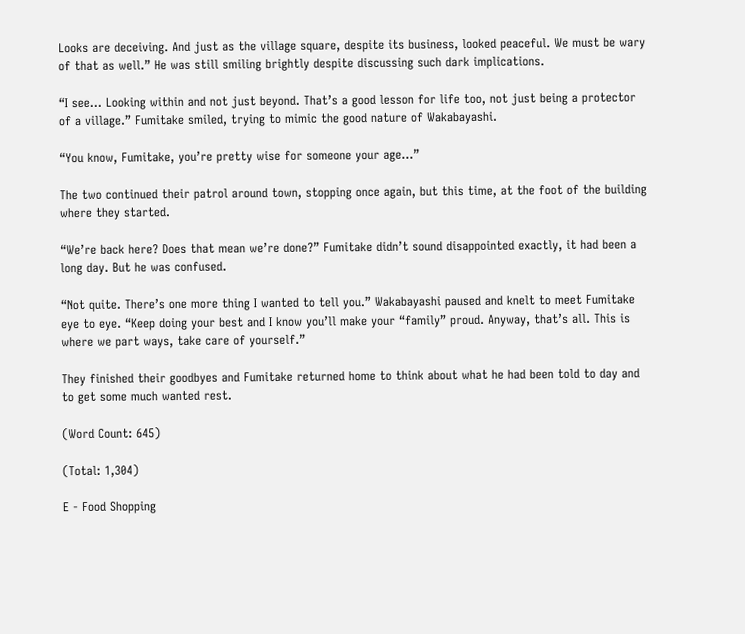Looks are deceiving. And just as the village square, despite its business, looked peaceful. We must be wary of that as well.” He was still smiling brightly despite discussing such dark implications.

“I see… Looking within and not just beyond. That’s a good lesson for life too, not just being a protector of a village.” Fumitake smiled, trying to mimic the good nature of Wakabayashi.

“You know, Fumitake, you’re pretty wise for someone your age…”

The two continued their patrol around town, stopping once again, but this time, at the foot of the building where they started.

“We’re back here? Does that mean we’re done?” Fumitake didn’t sound disappointed exactly, it had been a long day. But he was confused.

“Not quite. There’s one more thing I wanted to tell you.” Wakabayashi paused and knelt to meet Fumitake eye to eye. “Keep doing your best and I know you’ll make your “family” proud. Anyway, that’s all. This is where we part ways, take care of yourself.”

They finished their goodbyes and Fumitake returned home to think about what he had been told to day and to get some much wanted rest.

(Word Count: 645)

(Total: 1,304)

E - Food Shopping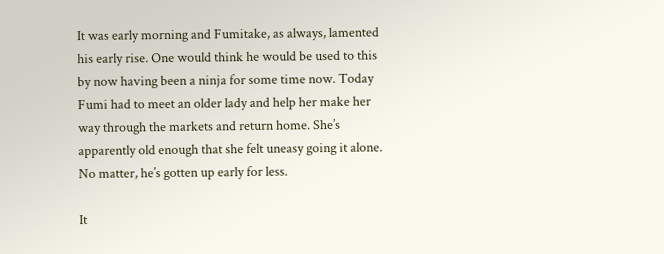It was early morning and Fumitake, as always, lamented his early rise. One would think he would be used to this by now having been a ninja for some time now. Today Fumi had to meet an older lady and help her make her way through the markets and return home. She’s apparently old enough that she felt uneasy going it alone. No matter, he’s gotten up early for less.

It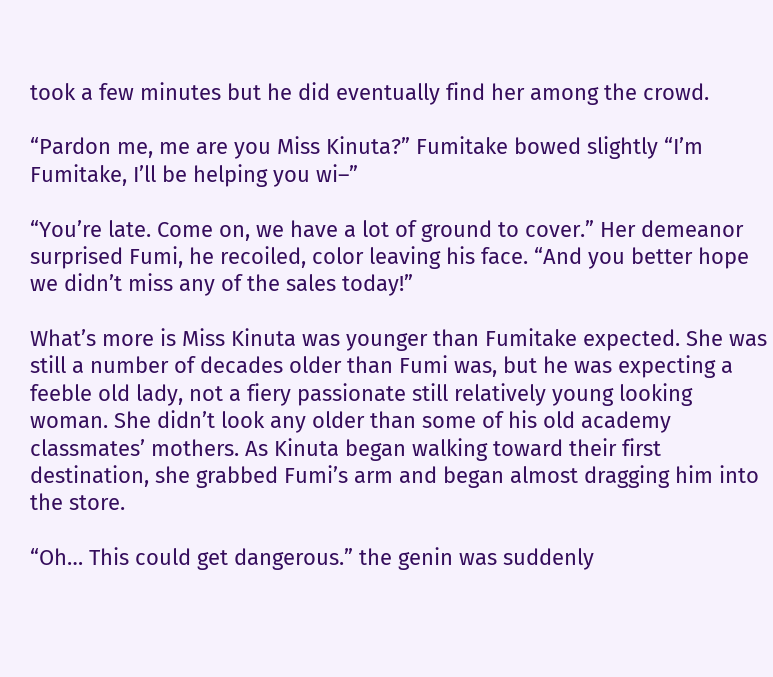took a few minutes but he did eventually find her among the crowd.

“Pardon me, me are you Miss Kinuta?” Fumitake bowed slightly “I’m Fumitake, I’ll be helping you wi–”

“You’re late. Come on, we have a lot of ground to cover.” Her demeanor surprised Fumi, he recoiled, color leaving his face. “And you better hope we didn’t miss any of the sales today!”

What’s more is Miss Kinuta was younger than Fumitake expected. She was still a number of decades older than Fumi was, but he was expecting a feeble old lady, not a fiery passionate still relatively young looking woman. She didn’t look any older than some of his old academy classmates’ mothers. As Kinuta began walking toward their first destination, she grabbed Fumi’s arm and began almost dragging him into the store.

“Oh… This could get dangerous.” the genin was suddenly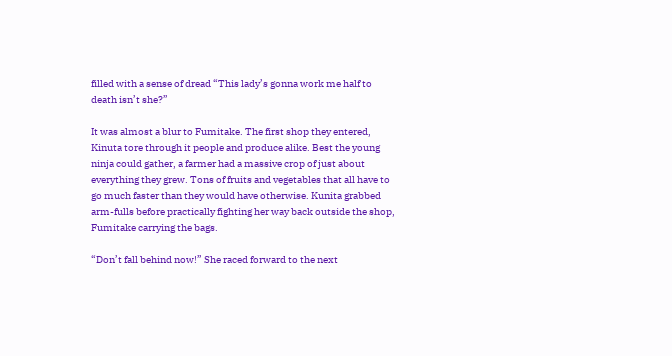filled with a sense of dread “This lady’s gonna work me half to death isn’t she?”

It was almost a blur to Fumitake. The first shop they entered, Kinuta tore through it people and produce alike. Best the young ninja could gather, a farmer had a massive crop of just about everything they grew. Tons of fruits and vegetables that all have to go much faster than they would have otherwise. Kunita grabbed arm-fulls before practically fighting her way back outside the shop, Fumitake carrying the bags.

“Don’t fall behind now!” She raced forward to the next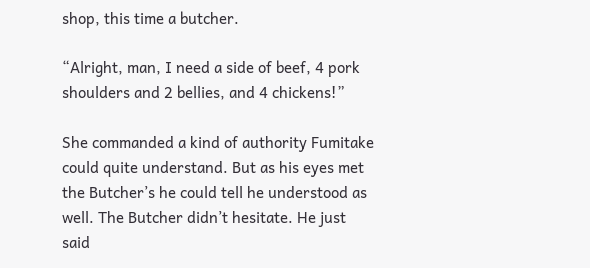shop, this time a butcher.

“Alright, man, I need a side of beef, 4 pork shoulders and 2 bellies, and 4 chickens!”

She commanded a kind of authority Fumitake could quite understand. But as his eyes met the Butcher’s he could tell he understood as well. The Butcher didn’t hesitate. He just said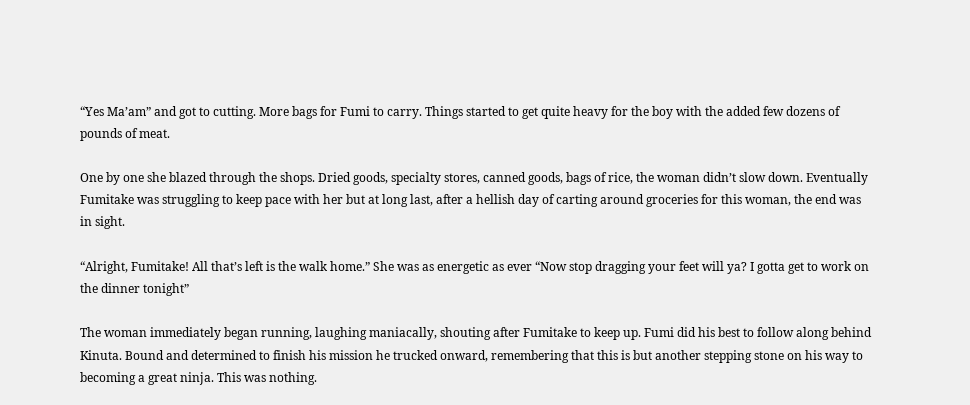“Yes Ma’am” and got to cutting. More bags for Fumi to carry. Things started to get quite heavy for the boy with the added few dozens of pounds of meat.

One by one she blazed through the shops. Dried goods, specialty stores, canned goods, bags of rice, the woman didn’t slow down. Eventually Fumitake was struggling to keep pace with her but at long last, after a hellish day of carting around groceries for this woman, the end was in sight.

“Alright, Fumitake! All that’s left is the walk home.” She was as energetic as ever “Now stop dragging your feet will ya? I gotta get to work on the dinner tonight”

The woman immediately began running, laughing maniacally, shouting after Fumitake to keep up. Fumi did his best to follow along behind Kinuta. Bound and determined to finish his mission he trucked onward, remembering that this is but another stepping stone on his way to becoming a great ninja. This was nothing.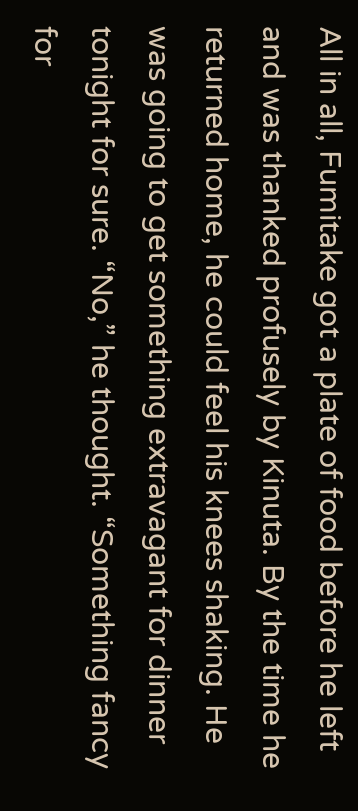All in all, Fumitake got a plate of food before he left and was thanked profusely by Kinuta. By the time he returned home, he could feel his knees shaking. He was going to get something extravagant for dinner tonight for sure. “No,” he thought. “Something fancy for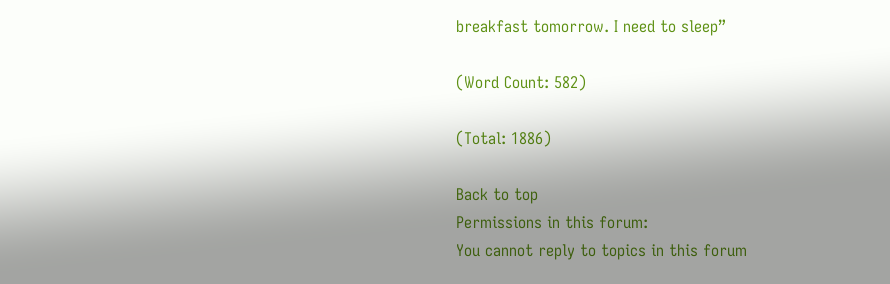breakfast tomorrow. I need to sleep”

(Word Count: 582)

(Total: 1886)

Back to top
Permissions in this forum:
You cannot reply to topics in this forum